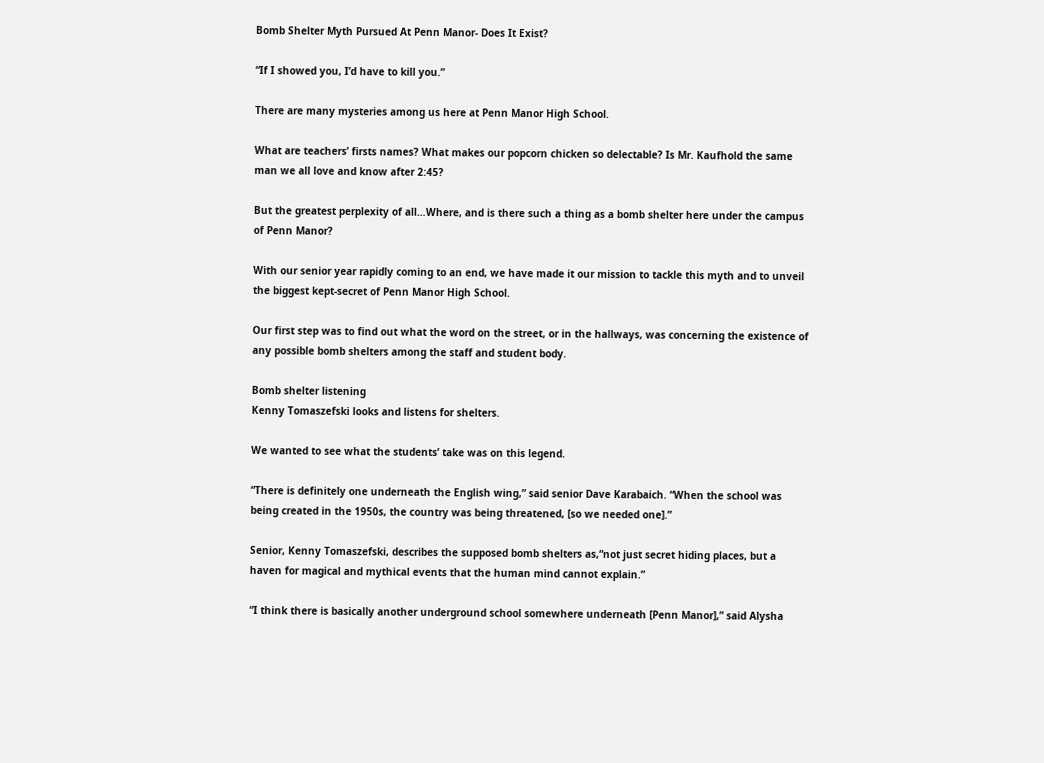Bomb Shelter Myth Pursued At Penn Manor- Does It Exist?

“If I showed you, I’d have to kill you.”

There are many mysteries among us here at Penn Manor High School.

What are teachers’ firsts names? What makes our popcorn chicken so delectable? Is Mr. Kaufhold the same man we all love and know after 2:45?

But the greatest perplexity of all…Where, and is there such a thing as a bomb shelter here under the campus of Penn Manor?

With our senior year rapidly coming to an end, we have made it our mission to tackle this myth and to unveil the biggest kept-secret of Penn Manor High School.

Our first step was to find out what the word on the street, or in the hallways, was concerning the existence of any possible bomb shelters among the staff and student body.

Bomb shelter listening
Kenny Tomaszefski looks and listens for shelters.

We wanted to see what the students’ take was on this legend.

“There is definitely one underneath the English wing,” said senior Dave Karabaich. “When the school was being created in the 1950s, the country was being threatened, [so we needed one].”

Senior, Kenny Tomaszefski, describes the supposed bomb shelters as,“not just secret hiding places, but a haven for magical and mythical events that the human mind cannot explain.”

“I think there is basically another underground school somewhere underneath [Penn Manor],” said Alysha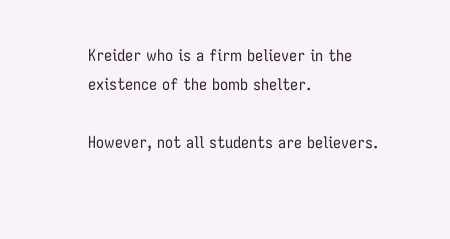Kreider who is a firm believer in the existence of the bomb shelter.

However, not all students are believers.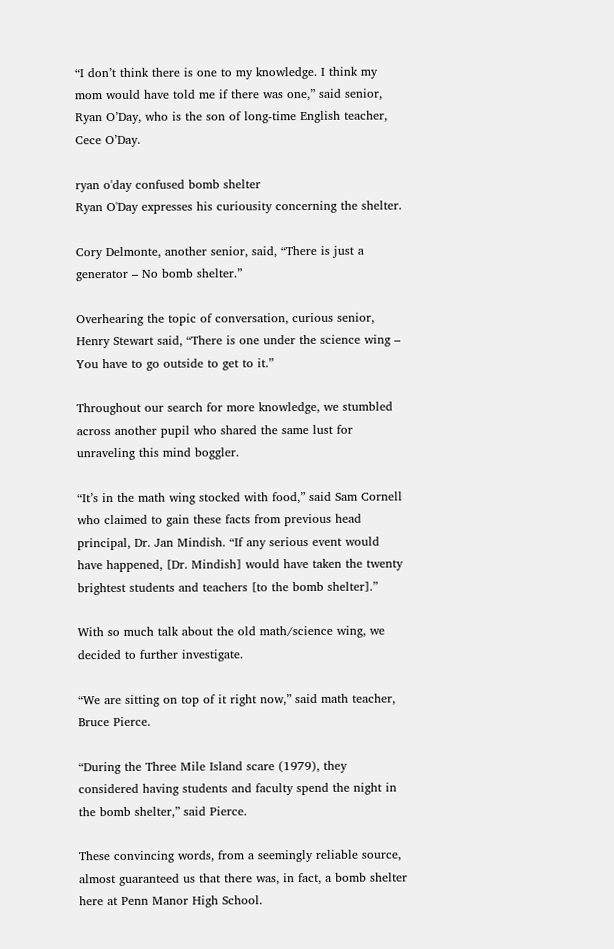“I don’t think there is one to my knowledge. I think my mom would have told me if there was one,” said senior, Ryan O’Day, who is the son of long-time English teacher, Cece O’Day.

ryan o'day confused bomb shelter
Ryan O'Day expresses his curiousity concerning the shelter.

Cory Delmonte, another senior, said, “There is just a generator – No bomb shelter.”

Overhearing the topic of conversation, curious senior, Henry Stewart said, “There is one under the science wing – You have to go outside to get to it.”

Throughout our search for more knowledge, we stumbled across another pupil who shared the same lust for unraveling this mind boggler.

“It’s in the math wing stocked with food,” said Sam Cornell who claimed to gain these facts from previous head principal, Dr. Jan Mindish. “If any serious event would have happened, [Dr. Mindish] would have taken the twenty brightest students and teachers [to the bomb shelter].”

With so much talk about the old math/science wing, we decided to further investigate.

“We are sitting on top of it right now,” said math teacher, Bruce Pierce.

“During the Three Mile Island scare (1979), they considered having students and faculty spend the night in the bomb shelter,” said Pierce.

These convincing words, from a seemingly reliable source, almost guaranteed us that there was, in fact, a bomb shelter here at Penn Manor High School.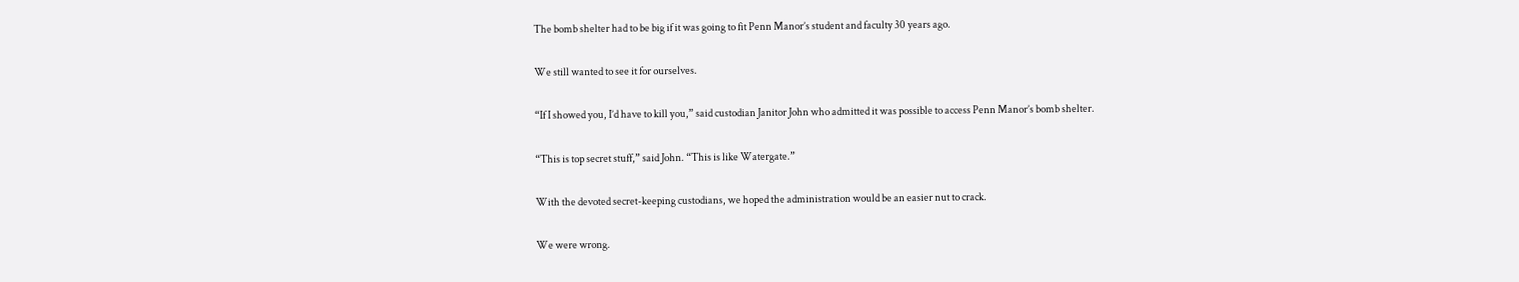The bomb shelter had to be big if it was going to fit Penn Manor’s student and faculty 30 years ago.

We still wanted to see it for ourselves.

“If I showed you, I’d have to kill you,” said custodian Janitor John who admitted it was possible to access Penn Manor’s bomb shelter.

“This is top secret stuff,” said John. “This is like Watergate.”

With the devoted secret-keeping custodians, we hoped the administration would be an easier nut to crack.

We were wrong.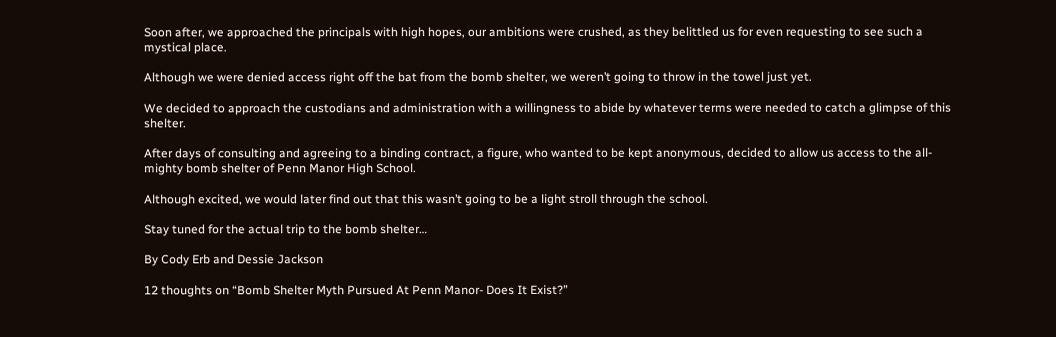Soon after, we approached the principals with high hopes, our ambitions were crushed, as they belittled us for even requesting to see such a mystical place.

Although we were denied access right off the bat from the bomb shelter, we weren’t going to throw in the towel just yet.

We decided to approach the custodians and administration with a willingness to abide by whatever terms were needed to catch a glimpse of this shelter.

After days of consulting and agreeing to a binding contract, a figure, who wanted to be kept anonymous, decided to allow us access to the all-mighty bomb shelter of Penn Manor High School.

Although excited, we would later find out that this wasn’t going to be a light stroll through the school.

Stay tuned for the actual trip to the bomb shelter…

By Cody Erb and Dessie Jackson

12 thoughts on “Bomb Shelter Myth Pursued At Penn Manor- Does It Exist?”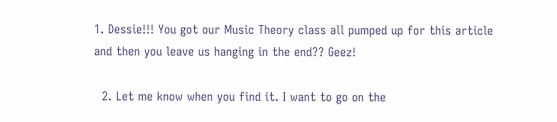1. Dessie!!! You got our Music Theory class all pumped up for this article and then you leave us hanging in the end?? Geez!

  2. Let me know when you find it. I want to go on the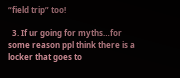“field trip” too!

  3. If ur going for myths…for some reason ppl think there is a locker that goes to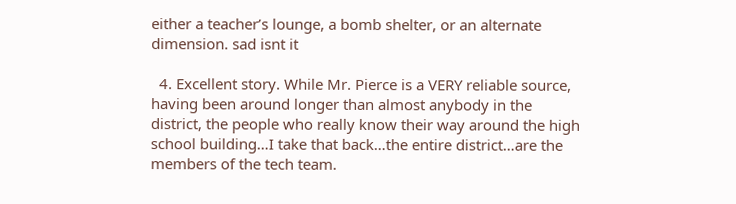either a teacher’s lounge, a bomb shelter, or an alternate dimension. sad isnt it

  4. Excellent story. While Mr. Pierce is a VERY reliable source, having been around longer than almost anybody in the district, the people who really know their way around the high school building…I take that back…the entire district…are the members of the tech team.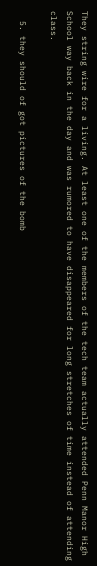They string wire for a living. At least one of the members of the tech team actually attended Penn Manor High School way back in the day and was rumored to have disappeared for long stretches of time instead of attending class.

  5. they should of got pictures of the bomb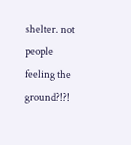shelter. not people feeling the ground?!?!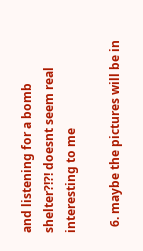and listening for a bomb shelter?!?! doesnt seem real interesting to me

  6. maybe the pictures will be in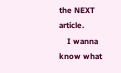the NEXT article.
    I wanna know what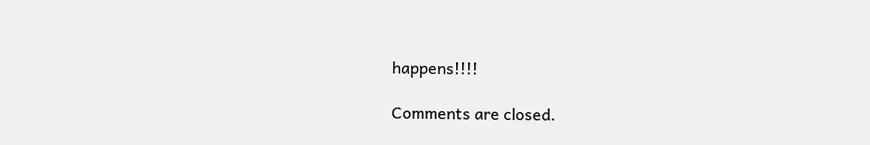happens!!!!

Comments are closed.